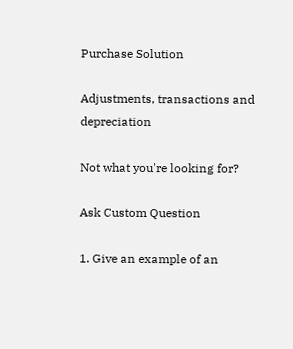Purchase Solution

Adjustments, transactions and depreciation

Not what you're looking for?

Ask Custom Question

1. Give an example of an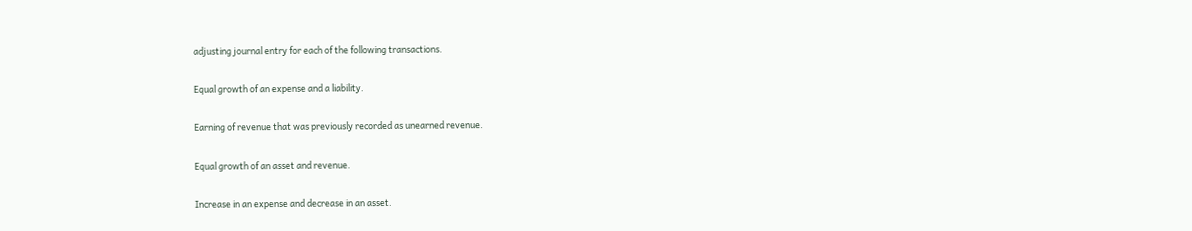adjusting journal entry for each of the following transactions.

Equal growth of an expense and a liability.

Earning of revenue that was previously recorded as unearned revenue.

Equal growth of an asset and revenue.

Increase in an expense and decrease in an asset.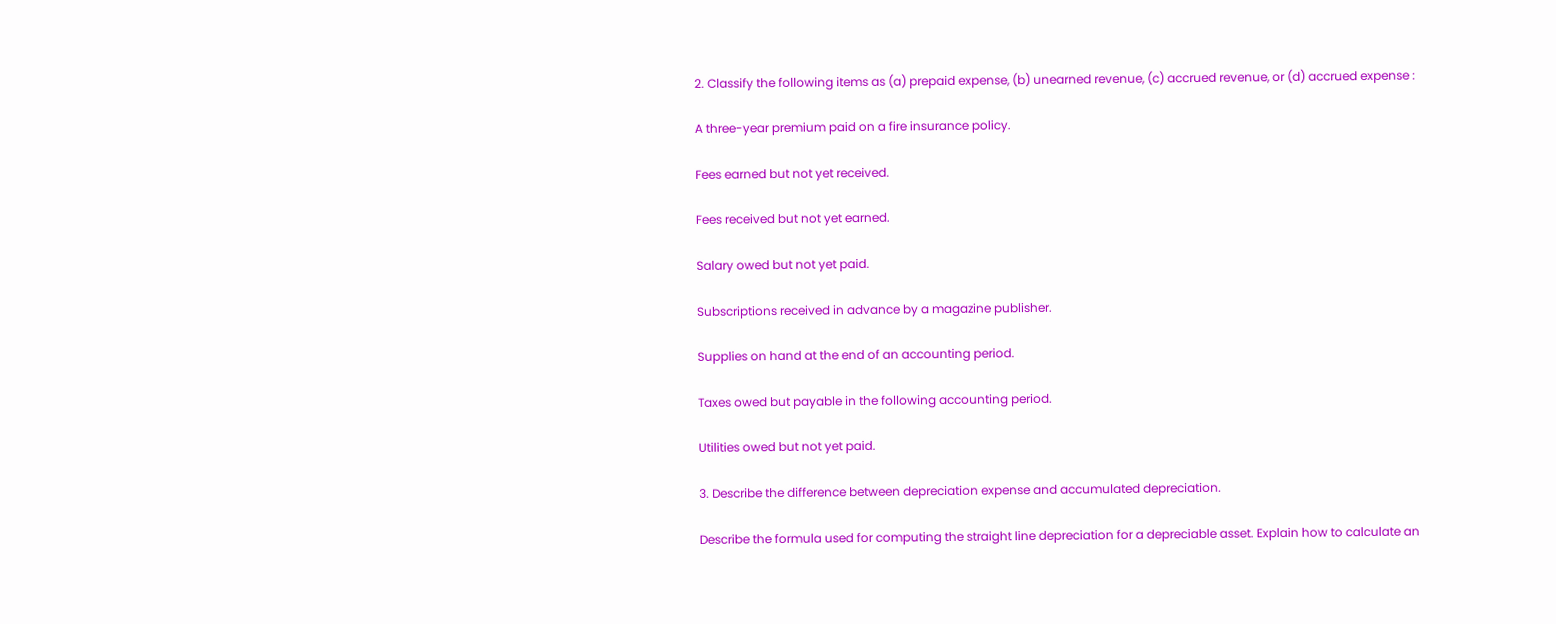2. Classify the following items as (a) prepaid expense, (b) unearned revenue, (c) accrued revenue, or (d) accrued expense :

A three-year premium paid on a fire insurance policy.

Fees earned but not yet received.

Fees received but not yet earned.

Salary owed but not yet paid.

Subscriptions received in advance by a magazine publisher.

Supplies on hand at the end of an accounting period.

Taxes owed but payable in the following accounting period.

Utilities owed but not yet paid.

3. Describe the difference between depreciation expense and accumulated depreciation.

Describe the formula used for computing the straight line depreciation for a depreciable asset. Explain how to calculate an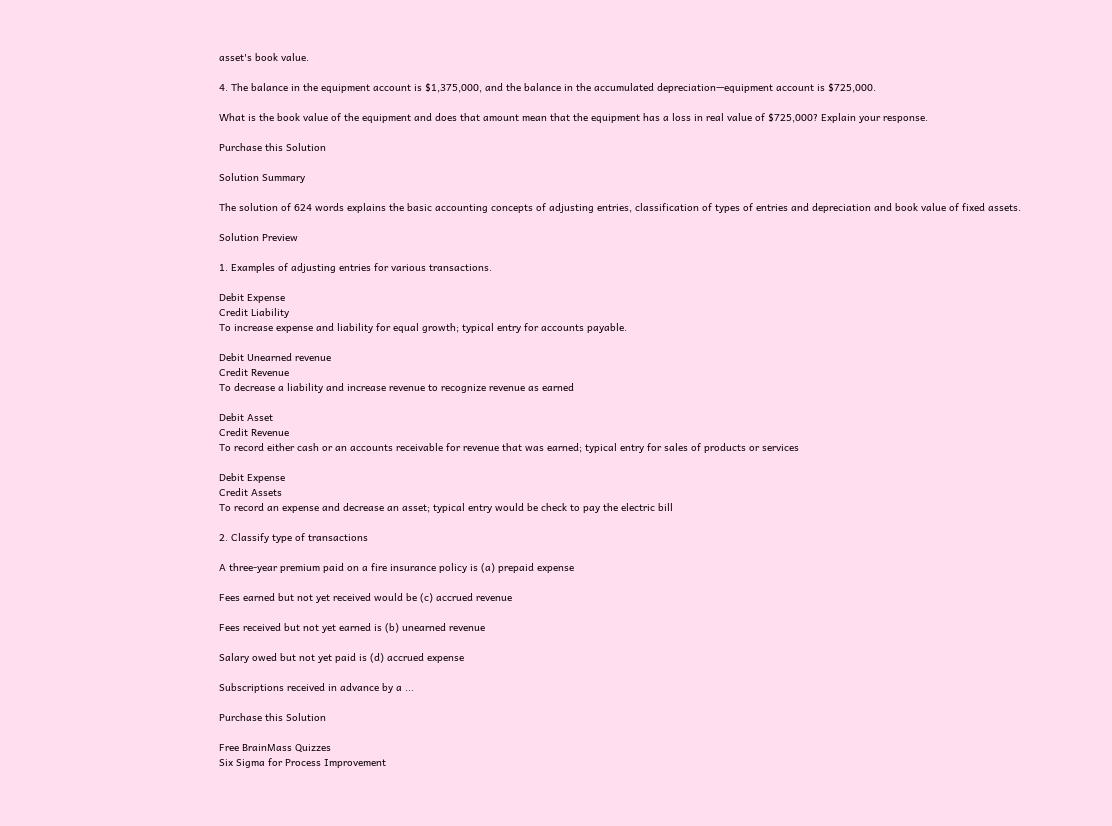asset's book value.

4. The balance in the equipment account is $1,375,000, and the balance in the accumulated depreciation—equipment account is $725,000.

What is the book value of the equipment and does that amount mean that the equipment has a loss in real value of $725,000? Explain your response.

Purchase this Solution

Solution Summary

The solution of 624 words explains the basic accounting concepts of adjusting entries, classification of types of entries and depreciation and book value of fixed assets.

Solution Preview

1. Examples of adjusting entries for various transactions.

Debit Expense
Credit Liability
To increase expense and liability for equal growth; typical entry for accounts payable.

Debit Unearned revenue
Credit Revenue
To decrease a liability and increase revenue to recognize revenue as earned

Debit Asset
Credit Revenue
To record either cash or an accounts receivable for revenue that was earned; typical entry for sales of products or services

Debit Expense
Credit Assets
To record an expense and decrease an asset; typical entry would be check to pay the electric bill

2. Classify type of transactions

A three-year premium paid on a fire insurance policy is (a) prepaid expense

Fees earned but not yet received would be (c) accrued revenue

Fees received but not yet earned is (b) unearned revenue

Salary owed but not yet paid is (d) accrued expense

Subscriptions received in advance by a ...

Purchase this Solution

Free BrainMass Quizzes
Six Sigma for Process Improvement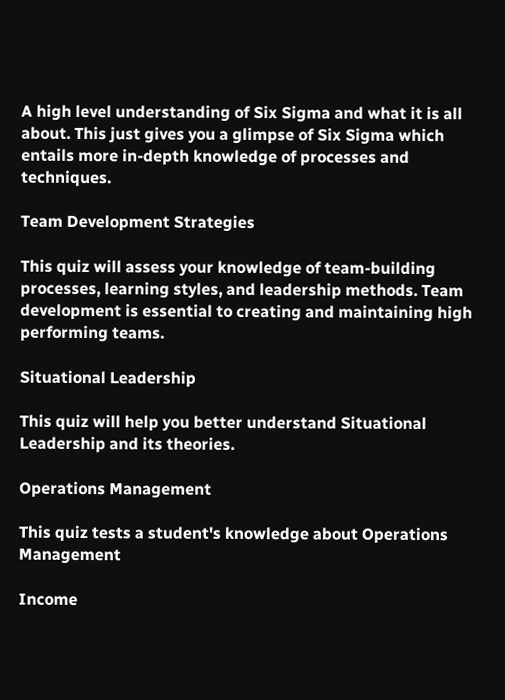A high level understanding of Six Sigma and what it is all about. This just gives you a glimpse of Six Sigma which entails more in-depth knowledge of processes and techniques.

Team Development Strategies

This quiz will assess your knowledge of team-building processes, learning styles, and leadership methods. Team development is essential to creating and maintaining high performing teams.

Situational Leadership

This quiz will help you better understand Situational Leadership and its theories.

Operations Management

This quiz tests a student's knowledge about Operations Management

Income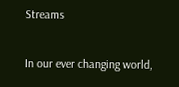Streams

In our ever changing world,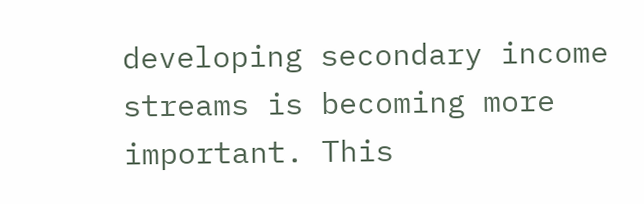developing secondary income streams is becoming more important. This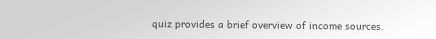quiz provides a brief overview of income sources.